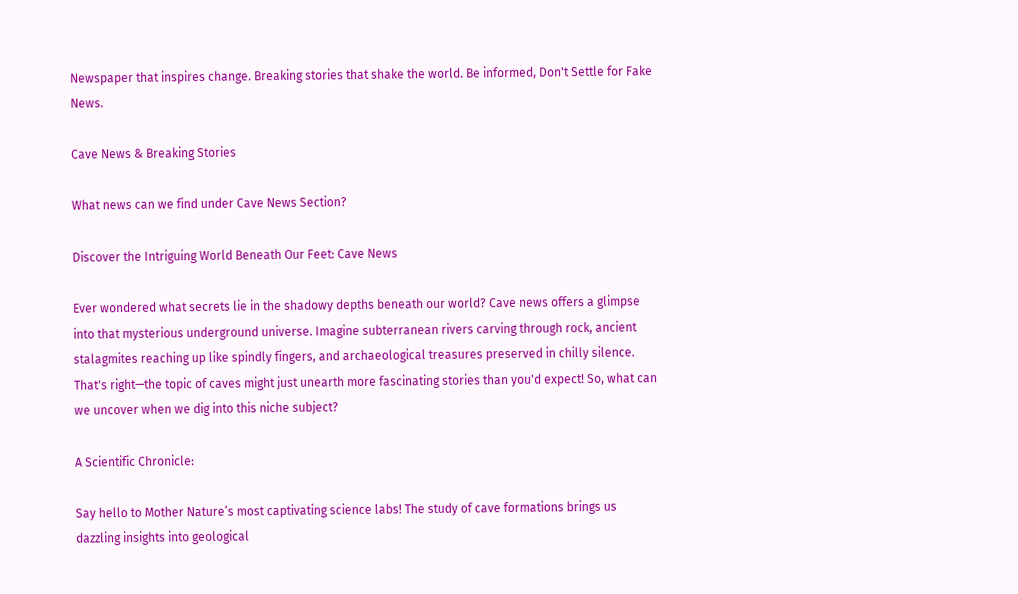Newspaper that inspires change. Breaking stories that shake the world. Be informed, Don't Settle for Fake News.

Cave News & Breaking Stories

What news can we find under Cave News Section?

Discover the Intriguing World Beneath Our Feet: Cave News

Ever wondered what secrets lie in the shadowy depths beneath our world? Cave news offers a glimpse into that mysterious underground universe. Imagine subterranean rivers carving through rock, ancient stalagmites reaching up like spindly fingers, and archaeological treasures preserved in chilly silence. That's right—the topic of caves might just unearth more fascinating stories than you'd expect! So, what can we uncover when we dig into this niche subject?

A Scientific Chronicle:

Say hello to Mother Nature’s most captivating science labs! The study of cave formations brings us dazzling insights into geological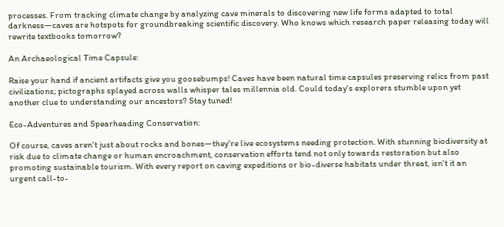processes. From tracking climate change by analyzing cave minerals to discovering new life forms adapted to total darkness—caves are hotspots for groundbreaking scientific discovery. Who knows which research paper releasing today will rewrite textbooks tomorrow?

An Archaeological Time Capsule:

Raise your hand if ancient artifacts give you goosebumps! Caves have been natural time capsules preserving relics from past civilizations; pictographs splayed across walls whisper tales millennia old. Could today's explorers stumble upon yet another clue to understanding our ancestors? Stay tuned!

Eco-Adventures and Spearheading Conservation:

Of course, caves aren't just about rocks and bones—they're live ecosystems needing protection. With stunning biodiversity at risk due to climate change or human encroachment, conservation efforts tend not only towards restoration but also promoting sustainable tourism. With every report on caving expeditions or bio-diverse habitats under threat, isn't it an urgent call-to-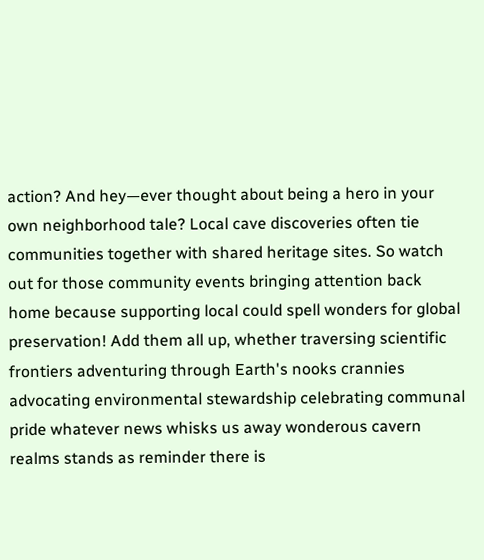action? And hey—ever thought about being a hero in your own neighborhood tale? Local cave discoveries often tie communities together with shared heritage sites. So watch out for those community events bringing attention back home because supporting local could spell wonders for global preservation! Add them all up, whether traversing scientific frontiers adventuring through Earth's nooks crannies advocating environmental stewardship celebrating communal pride whatever news whisks us away wonderous cavern realms stands as reminder there is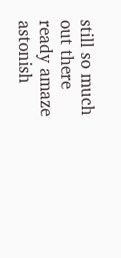still so much out there ready amaze astonish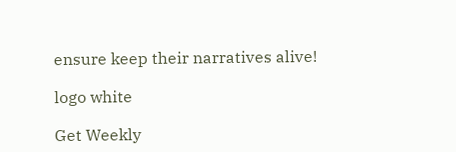ensure keep their narratives alive!

logo white

Get Weekly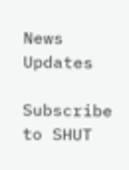News Updates

Subscribe to SHUT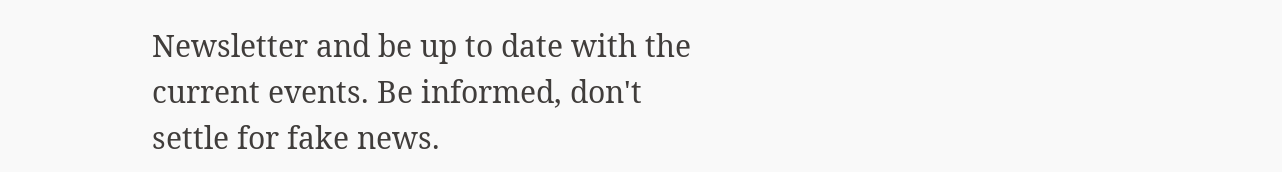Newsletter and be up to date with the current events. Be informed, don't settle for fake news.